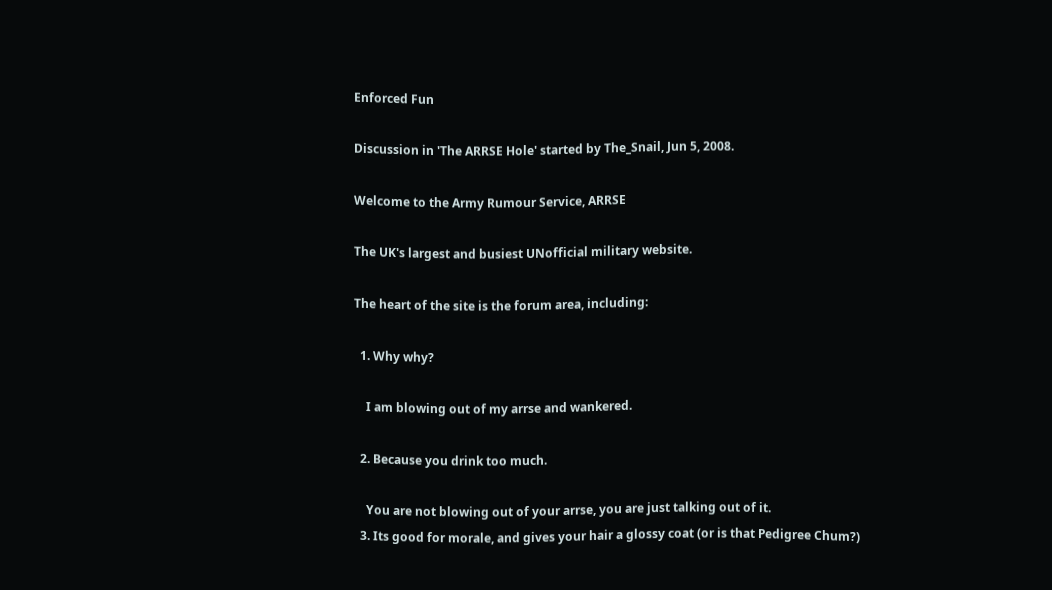Enforced Fun

Discussion in 'The ARRSE Hole' started by The_Snail, Jun 5, 2008.

Welcome to the Army Rumour Service, ARRSE

The UK's largest and busiest UNofficial military website.

The heart of the site is the forum area, including:

  1. Why why?

    I am blowing out of my arrse and wankered.

  2. Because you drink too much.

    You are not blowing out of your arrse, you are just talking out of it.
  3. Its good for morale, and gives your hair a glossy coat (or is that Pedigree Chum?)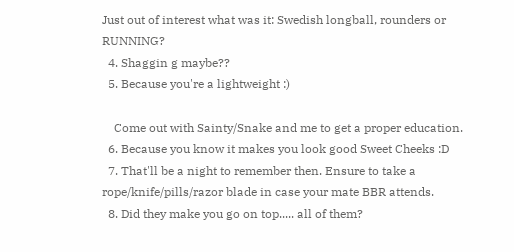Just out of interest what was it: Swedish longball, rounders or RUNNING?
  4. Shaggin g maybe??
  5. Because you're a lightweight :)

    Come out with Sainty/Snake and me to get a proper education.
  6. Because you know it makes you look good Sweet Cheeks :D
  7. That'll be a night to remember then. Ensure to take a rope/knife/pills/razor blade in case your mate BBR attends.
  8. Did they make you go on top..... all of them?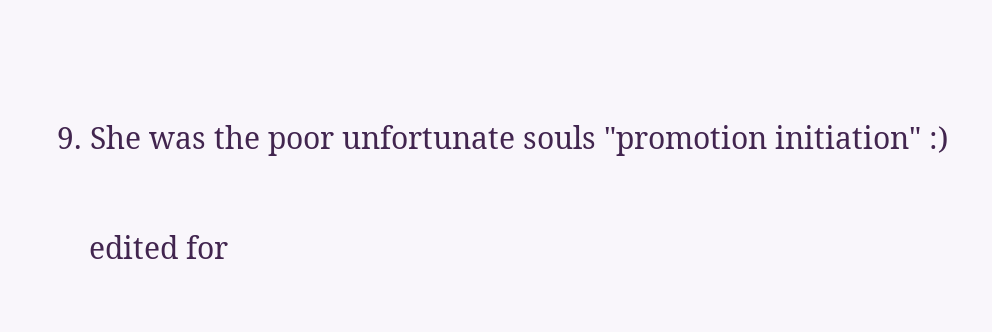9. She was the poor unfortunate souls "promotion initiation" :)

    edited for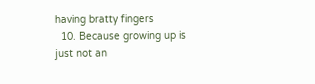having bratty fingers
  10. Because growing up is just not an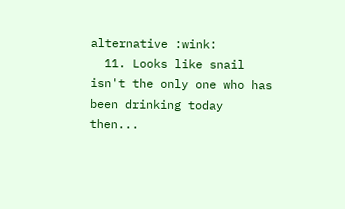alternative :wink:
  11. Looks like snail isn't the only one who has been drinking today then...